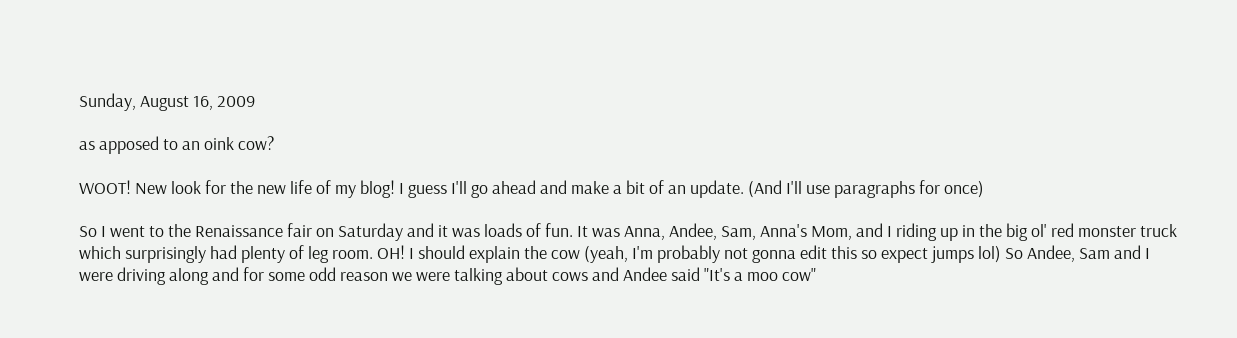Sunday, August 16, 2009

as apposed to an oink cow?

WOOT! New look for the new life of my blog! I guess I'll go ahead and make a bit of an update. (And I'll use paragraphs for once)

So I went to the Renaissance fair on Saturday and it was loads of fun. It was Anna, Andee, Sam, Anna's Mom, and I riding up in the big ol' red monster truck which surprisingly had plenty of leg room. OH! I should explain the cow (yeah, I'm probably not gonna edit this so expect jumps lol) So Andee, Sam and I were driving along and for some odd reason we were talking about cows and Andee said "It's a moo cow"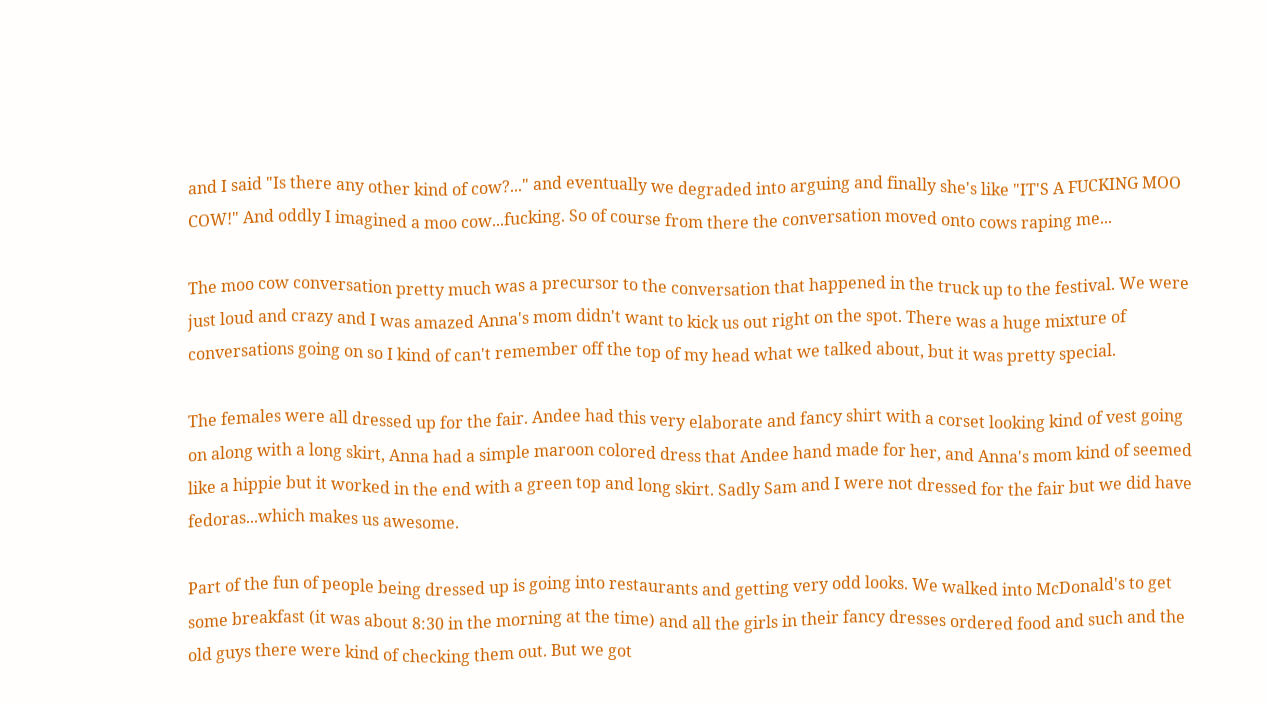and I said "Is there any other kind of cow?..." and eventually we degraded into arguing and finally she's like "IT'S A FUCKING MOO COW!" And oddly I imagined a moo cow...fucking. So of course from there the conversation moved onto cows raping me...

The moo cow conversation pretty much was a precursor to the conversation that happened in the truck up to the festival. We were just loud and crazy and I was amazed Anna's mom didn't want to kick us out right on the spot. There was a huge mixture of conversations going on so I kind of can't remember off the top of my head what we talked about, but it was pretty special.

The females were all dressed up for the fair. Andee had this very elaborate and fancy shirt with a corset looking kind of vest going on along with a long skirt, Anna had a simple maroon colored dress that Andee hand made for her, and Anna's mom kind of seemed like a hippie but it worked in the end with a green top and long skirt. Sadly Sam and I were not dressed for the fair but we did have fedoras...which makes us awesome.

Part of the fun of people being dressed up is going into restaurants and getting very odd looks. We walked into McDonald's to get some breakfast (it was about 8:30 in the morning at the time) and all the girls in their fancy dresses ordered food and such and the old guys there were kind of checking them out. But we got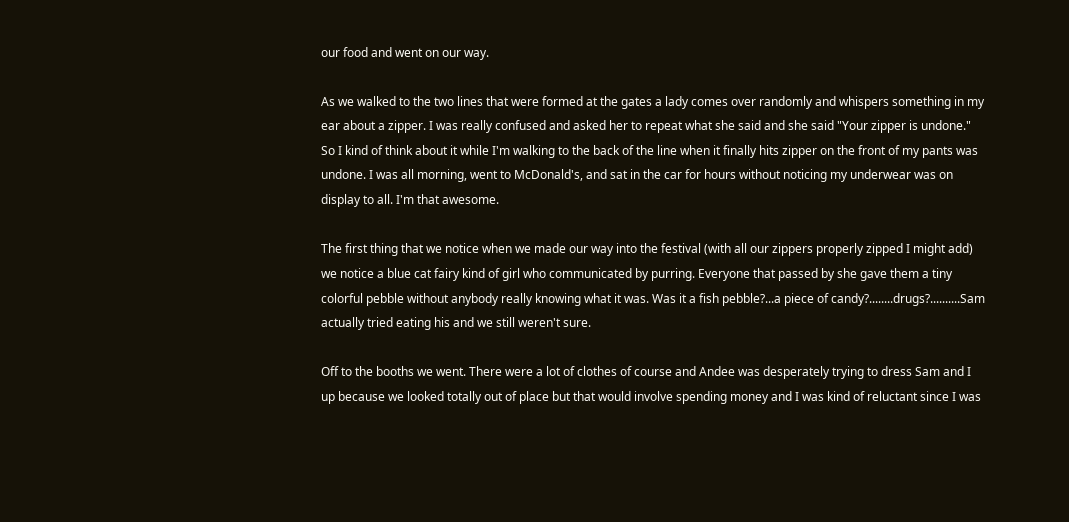our food and went on our way.

As we walked to the two lines that were formed at the gates a lady comes over randomly and whispers something in my ear about a zipper. I was really confused and asked her to repeat what she said and she said "Your zipper is undone." So I kind of think about it while I'm walking to the back of the line when it finally hits zipper on the front of my pants was undone. I was all morning, went to McDonald's, and sat in the car for hours without noticing my underwear was on display to all. I'm that awesome.

The first thing that we notice when we made our way into the festival (with all our zippers properly zipped I might add) we notice a blue cat fairy kind of girl who communicated by purring. Everyone that passed by she gave them a tiny colorful pebble without anybody really knowing what it was. Was it a fish pebble?...a piece of candy?........drugs?..........Sam actually tried eating his and we still weren't sure.

Off to the booths we went. There were a lot of clothes of course and Andee was desperately trying to dress Sam and I up because we looked totally out of place but that would involve spending money and I was kind of reluctant since I was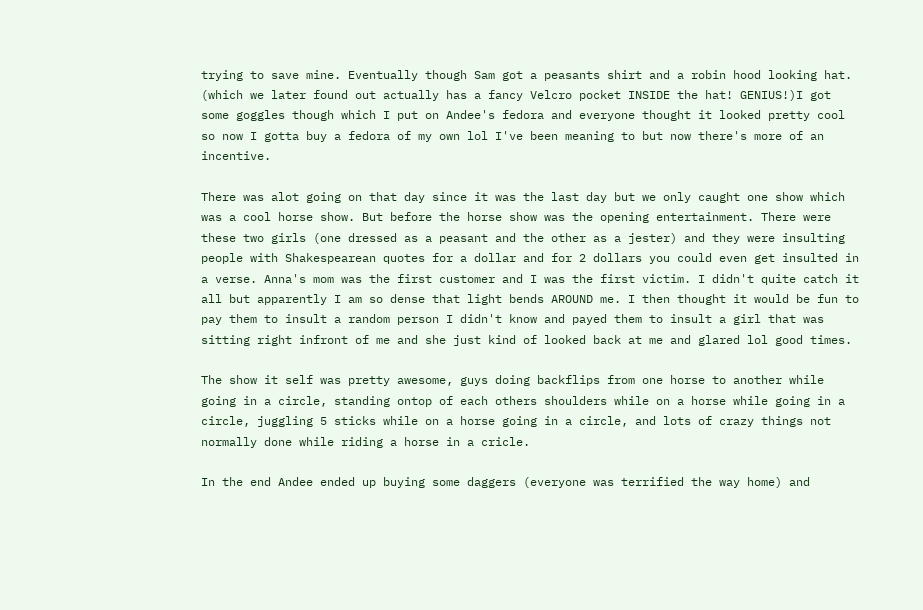trying to save mine. Eventually though Sam got a peasants shirt and a robin hood looking hat. (which we later found out actually has a fancy Velcro pocket INSIDE the hat! GENIUS!)I got some goggles though which I put on Andee's fedora and everyone thought it looked pretty cool so now I gotta buy a fedora of my own lol I've been meaning to but now there's more of an incentive.

There was alot going on that day since it was the last day but we only caught one show which was a cool horse show. But before the horse show was the opening entertainment. There were these two girls (one dressed as a peasant and the other as a jester) and they were insulting people with Shakespearean quotes for a dollar and for 2 dollars you could even get insulted in a verse. Anna's mom was the first customer and I was the first victim. I didn't quite catch it all but apparently I am so dense that light bends AROUND me. I then thought it would be fun to pay them to insult a random person I didn't know and payed them to insult a girl that was sitting right infront of me and she just kind of looked back at me and glared lol good times.

The show it self was pretty awesome, guys doing backflips from one horse to another while going in a circle, standing ontop of each others shoulders while on a horse while going in a circle, juggling 5 sticks while on a horse going in a circle, and lots of crazy things not normally done while riding a horse in a cricle.

In the end Andee ended up buying some daggers (everyone was terrified the way home) and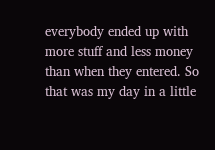everybody ended up with more stuff and less money than when they entered. So that was my day in a little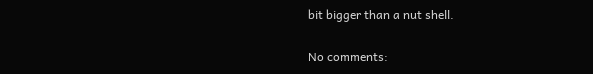bit bigger than a nut shell.

No comments: